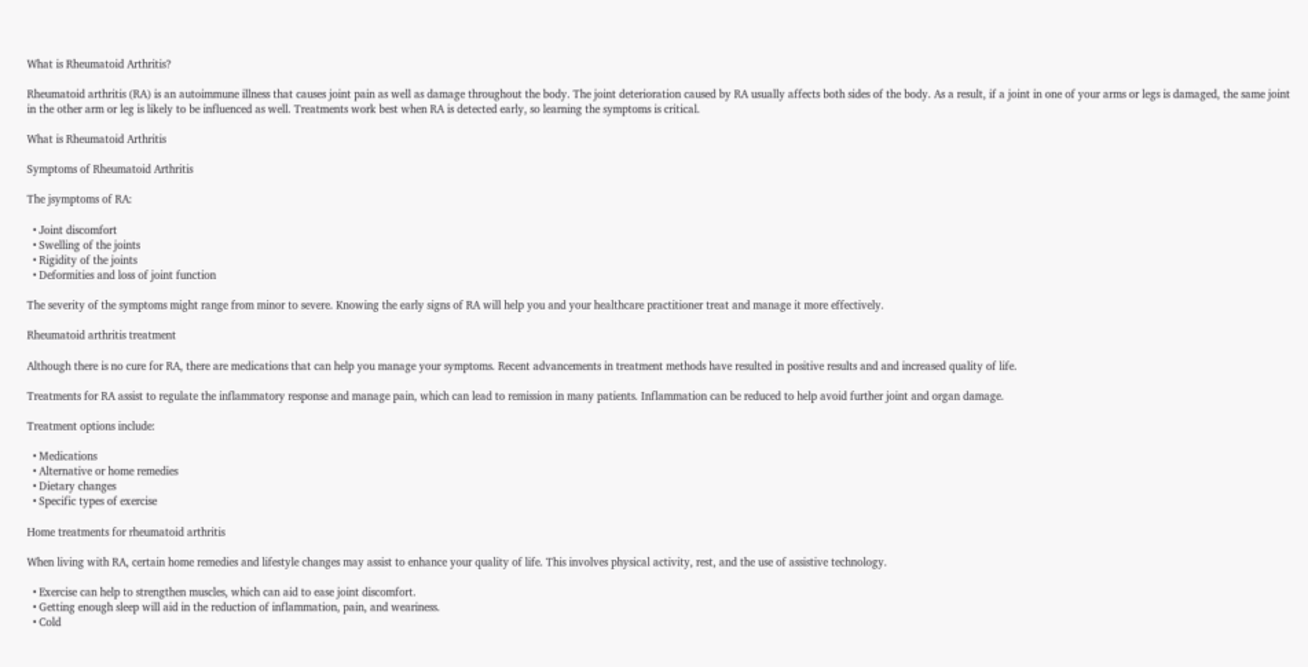What is Rheumatoid Arthritis?

Rheumatoid arthritis (RA) is an autoimmune illness that causes joint pain as well as damage throughout the body. The joint deterioration caused by RA usually affects both sides of the body. As a result, if a joint in one of your arms or legs is damaged, the same joint in the other arm or leg is likely to be influenced as well. Treatments work best when RA is detected early, so learning the symptoms is critical.

What is Rheumatoid Arthritis

Symptoms of Rheumatoid Arthritis

The jsymptoms of RA:

  • Joint discomfort
  • Swelling of the joints
  • Rigidity of the joints
  • Deformities and loss of joint function

The severity of the symptoms might range from minor to severe. Knowing the early signs of RA will help you and your healthcare practitioner treat and manage it more effectively.

Rheumatoid arthritis treatment

Although there is no cure for RA, there are medications that can help you manage your symptoms. Recent advancements in treatment methods have resulted in positive results and and increased quality of life.

Treatments for RA assist to regulate the inflammatory response and manage pain, which can lead to remission in many patients. Inflammation can be reduced to help avoid further joint and organ damage.

Treatment options include:

  • Medications
  • Alternative or home remedies
  • Dietary changes
  • Specific types of exercise

Home treatments for rheumatoid arthritis

When living with RA, certain home remedies and lifestyle changes may assist to enhance your quality of life. This involves physical activity, rest, and the use of assistive technology.

  • Exercise can help to strengthen muscles, which can aid to ease joint discomfort.
  • Getting enough sleep will aid in the reduction of inflammation, pain, and weariness.
  • Cold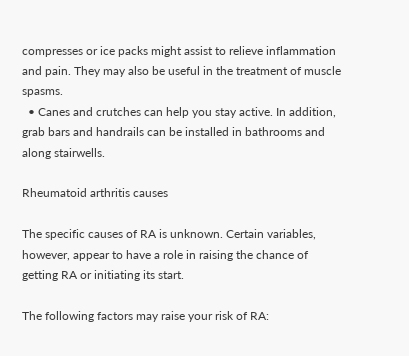compresses or ice packs might assist to relieve inflammation and pain. They may also be useful in the treatment of muscle spasms.
  • Canes and crutches can help you stay active. In addition, grab bars and handrails can be installed in bathrooms and along stairwells.

Rheumatoid arthritis causes

The specific causes of RA is unknown. Certain variables, however, appear to have a role in raising the chance of getting RA or initiating its start.

The following factors may raise your risk of RA: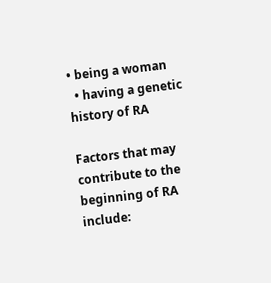• being a woman
  • having a genetic history of RA

Factors that may contribute to the beginning of RA include: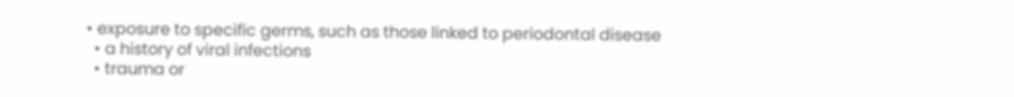• exposure to specific germs, such as those linked to periodontal disease
  • a history of viral infections
  • trauma or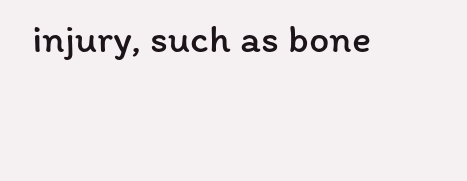injury, such as bone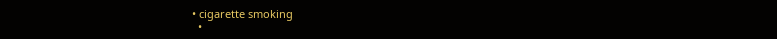• cigarette smoking
  •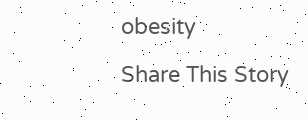obesity

Share This Story